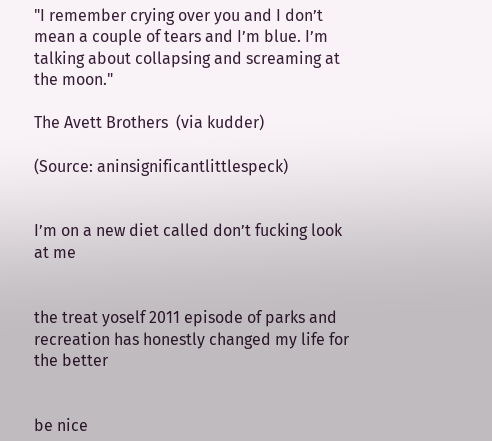"I remember crying over you and I don’t mean a couple of tears and I’m blue. I’m talking about collapsing and screaming at the moon."

The Avett Brothers  (via kudder)

(Source: aninsignificantlittlespeck)


I’m on a new diet called don’t fucking look at me


the treat yoself 2011 episode of parks and recreation has honestly changed my life for the better


be nice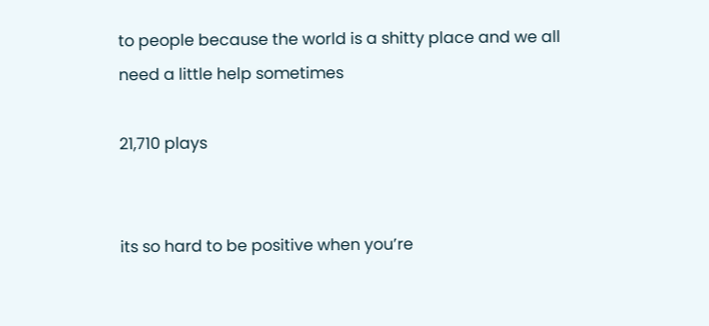to people because the world is a shitty place and we all need a little help sometimes

21,710 plays


its so hard to be positive when you’re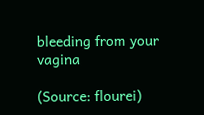bleeding from your vagina

(Source: flourei)